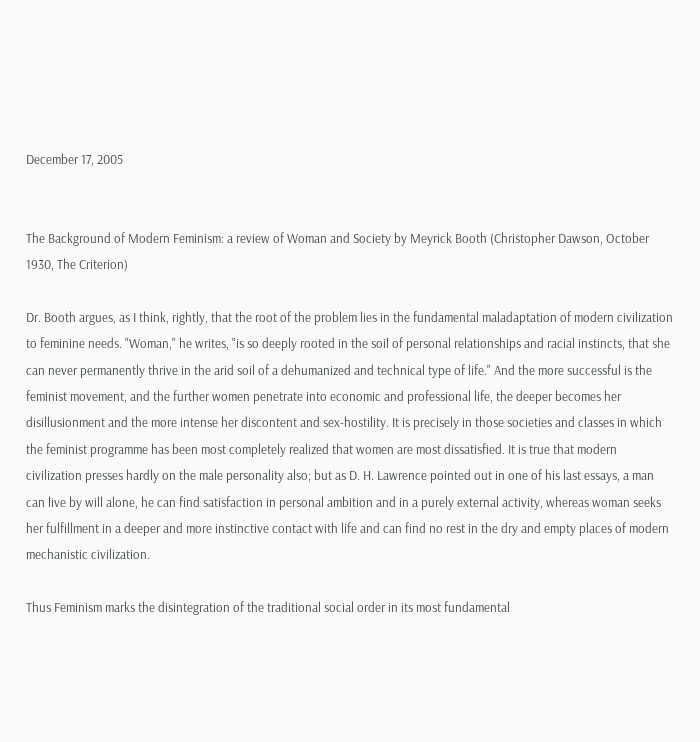December 17, 2005


The Background of Modern Feminism: a review of Woman and Society by Meyrick Booth (Christopher Dawson, October 1930, The Criterion)

Dr. Booth argues, as I think, rightly, that the root of the problem lies in the fundamental maladaptation of modern civilization to feminine needs. "Woman," he writes, "is so deeply rooted in the soil of personal relationships and racial instincts, that she can never permanently thrive in the arid soil of a dehumanized and technical type of life." And the more successful is the feminist movement, and the further women penetrate into economic and professional life, the deeper becomes her disillusionment and the more intense her discontent and sex-hostility. It is precisely in those societies and classes in which the feminist programme has been most completely realized that women are most dissatisfied. It is true that modern civilization presses hardly on the male personality also; but as D. H. Lawrence pointed out in one of his last essays, a man can live by will alone, he can find satisfaction in personal ambition and in a purely external activity, whereas woman seeks her fulfillment in a deeper and more instinctive contact with life and can find no rest in the dry and empty places of modern mechanistic civilization.

Thus Feminism marks the disintegration of the traditional social order in its most fundamental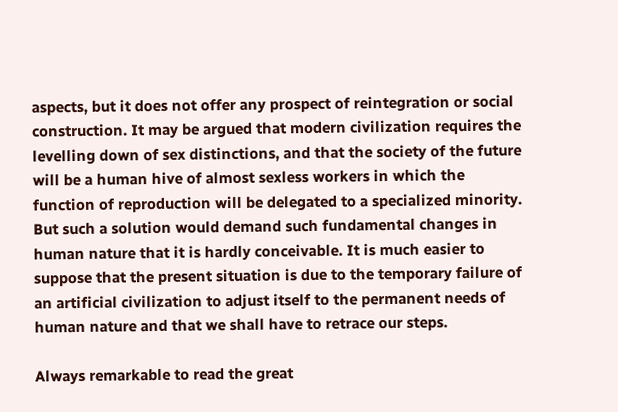aspects, but it does not offer any prospect of reintegration or social construction. It may be argued that modern civilization requires the levelling down of sex distinctions, and that the society of the future will be a human hive of almost sexless workers in which the function of reproduction will be delegated to a specialized minority. But such a solution would demand such fundamental changes in human nature that it is hardly conceivable. It is much easier to suppose that the present situation is due to the temporary failure of an artificial civilization to adjust itself to the permanent needs of human nature and that we shall have to retrace our steps.

Always remarkable to read the great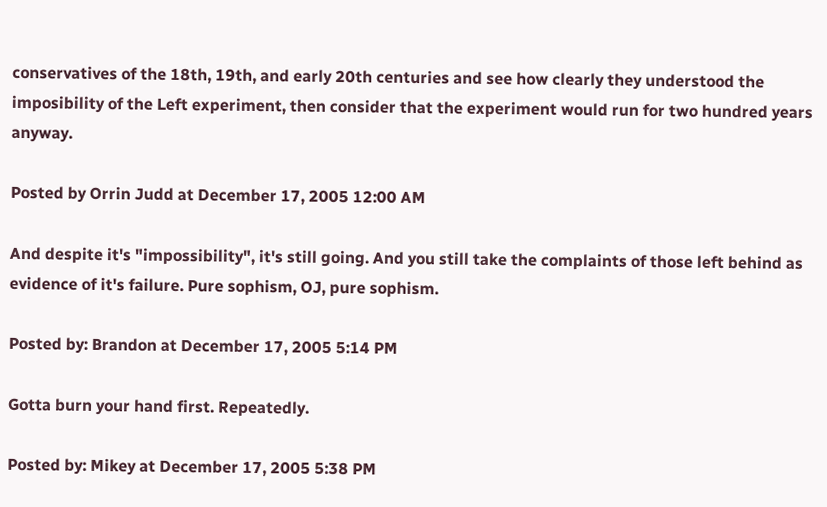conservatives of the 18th, 19th, and early 20th centuries and see how clearly they understood the imposibility of the Left experiment, then consider that the experiment would run for two hundred years anyway.

Posted by Orrin Judd at December 17, 2005 12:00 AM

And despite it's "impossibility", it's still going. And you still take the complaints of those left behind as evidence of it's failure. Pure sophism, OJ, pure sophism.

Posted by: Brandon at December 17, 2005 5:14 PM

Gotta burn your hand first. Repeatedly.

Posted by: Mikey at December 17, 2005 5:38 PM